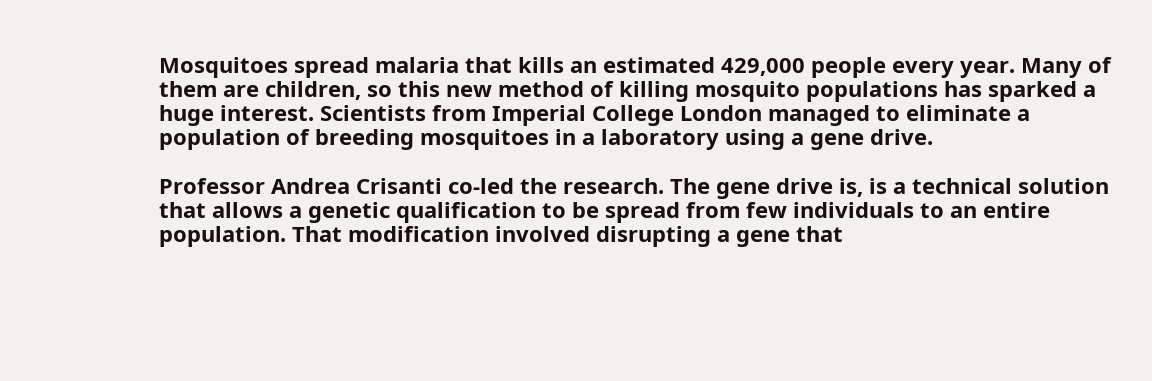Mosquitoes spread malaria that kills an estimated 429,000 people every year. Many of them are children, so this new method of killing mosquito populations has sparked a huge interest. Scientists from Imperial College London managed to eliminate a population of breeding mosquitoes in a laboratory using a gene drive.

Professor Andrea Crisanti co-led the research. The gene drive is, is a technical solution that allows a genetic qualification to be spread from few individuals to an entire population. That modification involved disrupting a gene that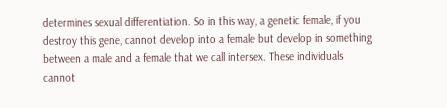determines sexual differentiation. So in this way, a genetic female, if you destroy this gene, cannot develop into a female but develop in something between a male and a female that we call intersex. These individuals cannot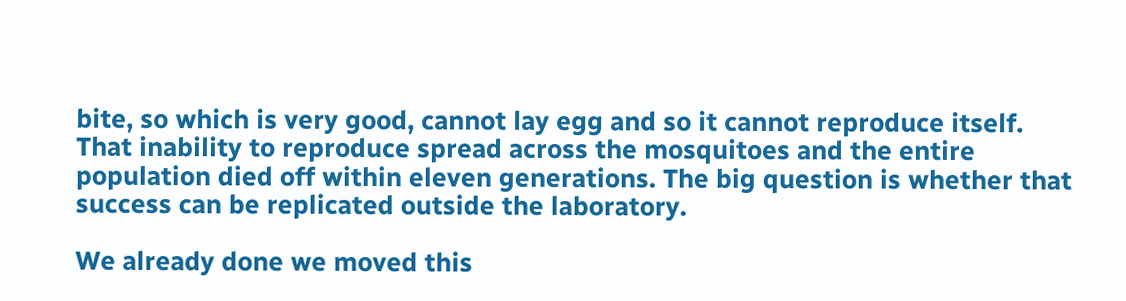bite, so which is very good, cannot lay egg and so it cannot reproduce itself. That inability to reproduce spread across the mosquitoes and the entire population died off within eleven generations. The big question is whether that success can be replicated outside the laboratory.

We already done we moved this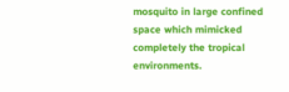mosquito in large confined space which mimicked completely the tropical environments.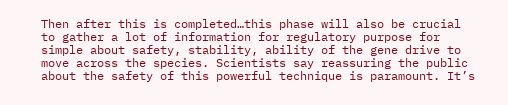Then after this is completed…this phase will also be crucial to gather a lot of information for regulatory purpose for simple about safety, stability, ability of the gene drive to move across the species. Scientists say reassuring the public about the safety of this powerful technique is paramount. It’s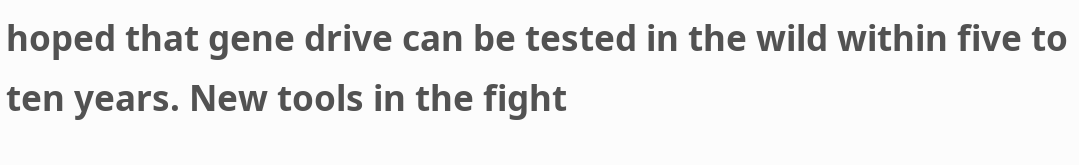hoped that gene drive can be tested in the wild within five to ten years. New tools in the fight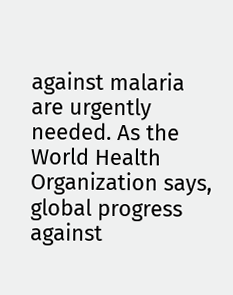against malaria are urgently needed. As the World Health Organization says, global progress against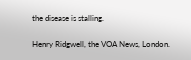the disease is stalling.

Henry Ridgwell, the VOA News, London.